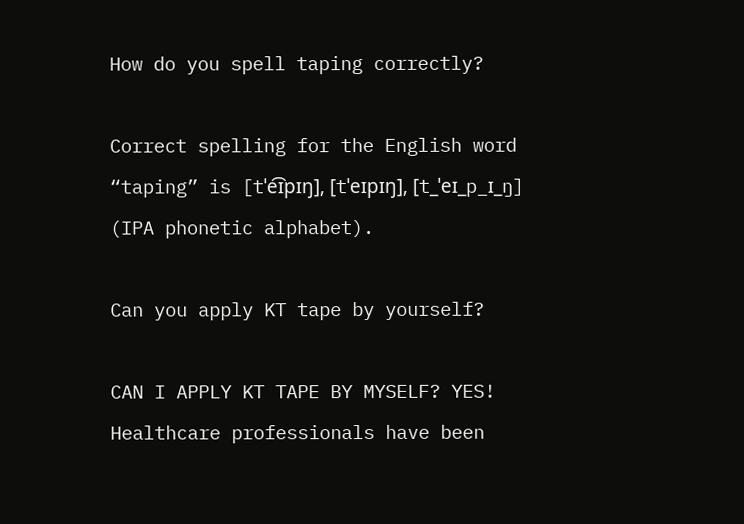How do you spell taping correctly?

Correct spelling for the English word “taping” is [tˈe͡ɪpɪŋ], [tˈeɪpɪŋ], [t_ˈeɪ_p_ɪ_ŋ] (IPA phonetic alphabet).

Can you apply KT tape by yourself?

CAN I APPLY KT TAPE BY MYSELF? YES! Healthcare professionals have been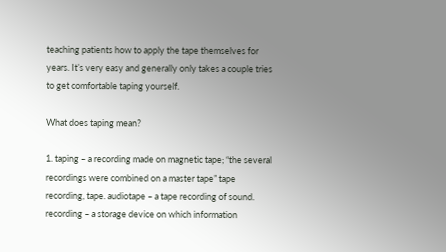teaching patients how to apply the tape themselves for years. It’s very easy and generally only takes a couple tries to get comfortable taping yourself.

What does taping mean?

1. taping – a recording made on magnetic tape; “the several recordings were combined on a master tape” tape recording, tape. audiotape – a tape recording of sound. recording – a storage device on which information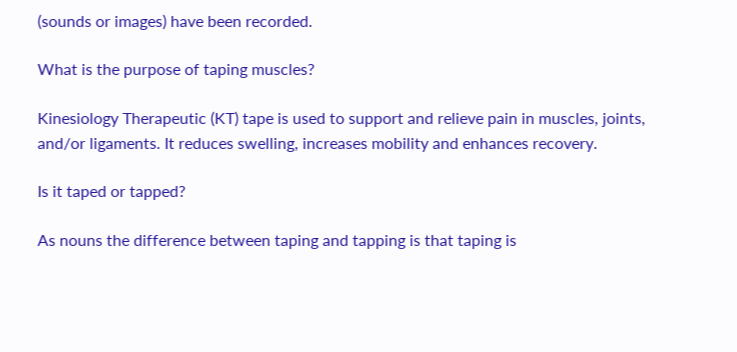(sounds or images) have been recorded.

What is the purpose of taping muscles?

Kinesiology Therapeutic (KT) tape is used to support and relieve pain in muscles, joints, and/or ligaments. It reduces swelling, increases mobility and enhances recovery.

Is it taped or tapped?

As nouns the difference between taping and tapping is that taping is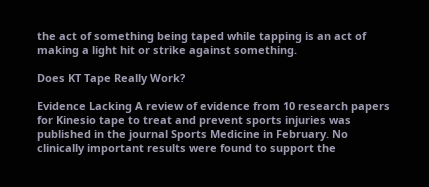the act of something being taped while tapping is an act of making a light hit or strike against something.

Does KT Tape Really Work?

Evidence Lacking A review of evidence from 10 research papers for Kinesio tape to treat and prevent sports injuries was published in the journal Sports Medicine in February. No clinically important results were found to support the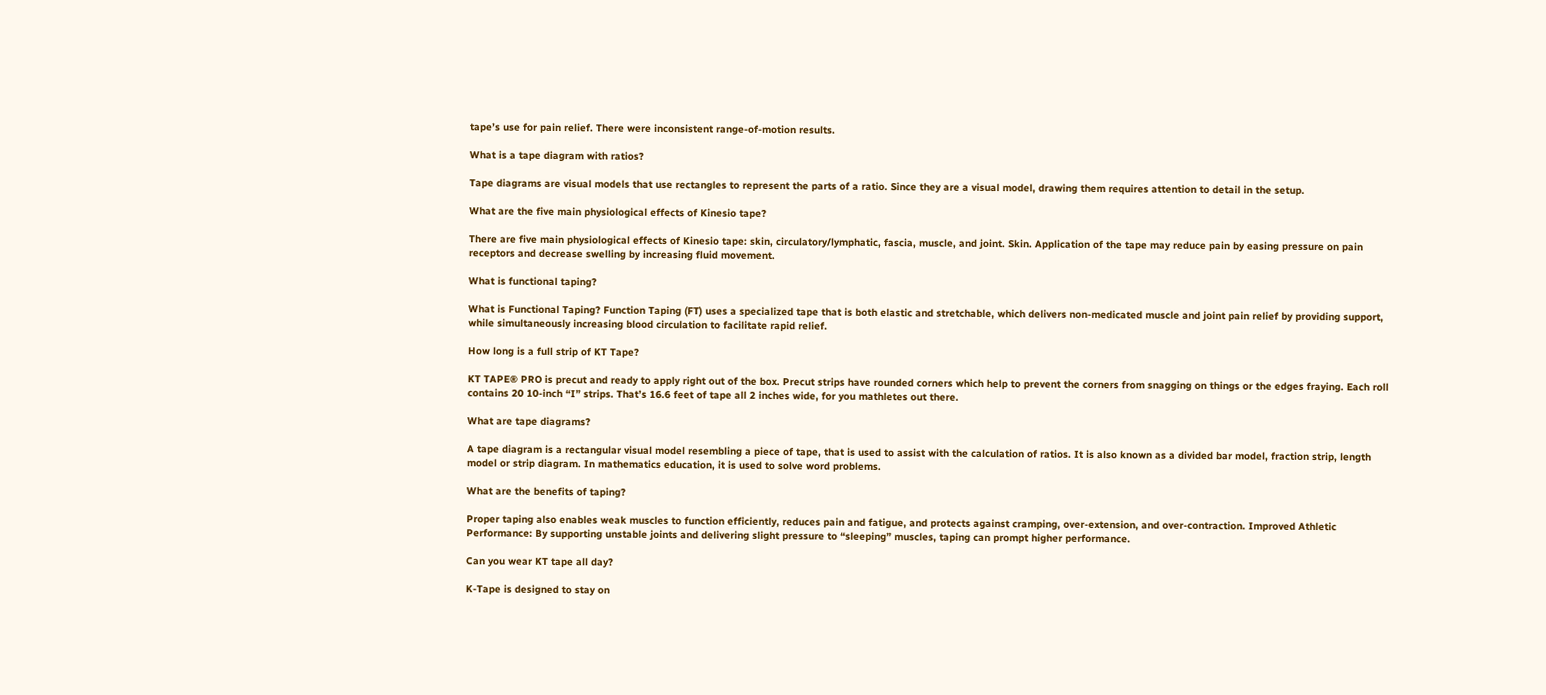tape’s use for pain relief. There were inconsistent range-of-motion results.

What is a tape diagram with ratios?

Tape diagrams are visual models that use rectangles to represent the parts of a ratio. Since they are a visual model, drawing them requires attention to detail in the setup.

What are the five main physiological effects of Kinesio tape?

There are five main physiological effects of Kinesio tape: skin, circulatory/lymphatic, fascia, muscle, and joint. Skin. Application of the tape may reduce pain by easing pressure on pain receptors and decrease swelling by increasing fluid movement.

What is functional taping?

What is Functional Taping? Function Taping (FT) uses a specialized tape that is both elastic and stretchable, which delivers non-medicated muscle and joint pain relief by providing support, while simultaneously increasing blood circulation to facilitate rapid relief.

How long is a full strip of KT Tape?

KT TAPE® PRO is precut and ready to apply right out of the box. Precut strips have rounded corners which help to prevent the corners from snagging on things or the edges fraying. Each roll contains 20 10-inch “I” strips. That’s 16.6 feet of tape all 2 inches wide, for you mathletes out there.

What are tape diagrams?

A tape diagram is a rectangular visual model resembling a piece of tape, that is used to assist with the calculation of ratios. It is also known as a divided bar model, fraction strip, length model or strip diagram. In mathematics education, it is used to solve word problems.

What are the benefits of taping?

Proper taping also enables weak muscles to function efficiently, reduces pain and fatigue, and protects against cramping, over-extension, and over-contraction. Improved Athletic Performance: By supporting unstable joints and delivering slight pressure to “sleeping” muscles, taping can prompt higher performance.

Can you wear KT tape all day?

K-Tape is designed to stay on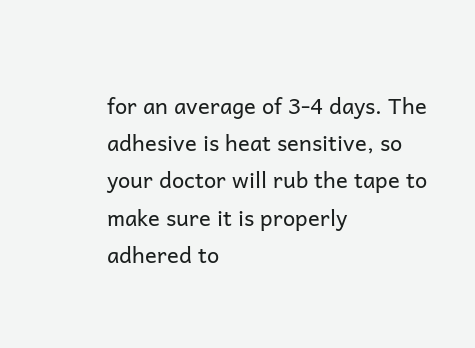for an average of 3-4 days. The adhesive is heat sensitive, so your doctor will rub the tape to make sure it is properly adhered to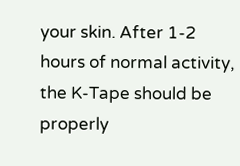your skin. After 1-2 hours of normal activity, the K-Tape should be properly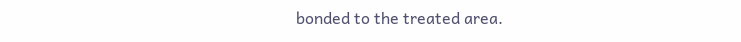bonded to the treated area.